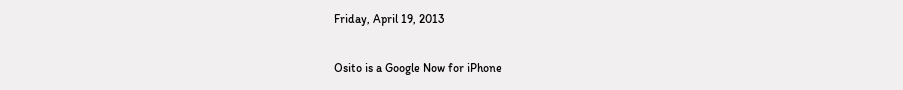Friday, April 19, 2013

Osito is a Google Now for iPhone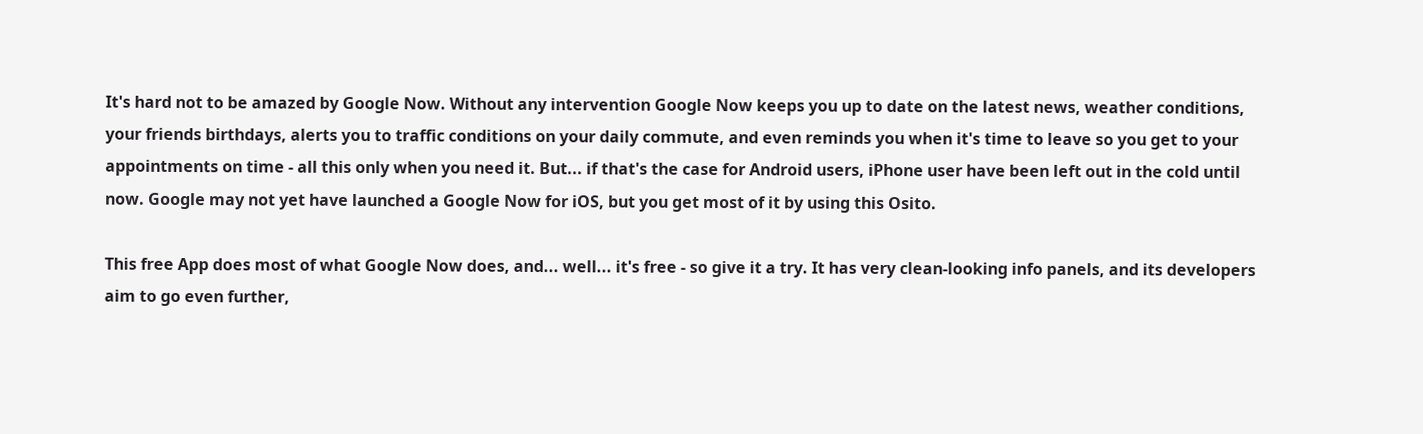It's hard not to be amazed by Google Now. Without any intervention Google Now keeps you up to date on the latest news, weather conditions, your friends birthdays, alerts you to traffic conditions on your daily commute, and even reminds you when it's time to leave so you get to your appointments on time - all this only when you need it. But... if that's the case for Android users, iPhone user have been left out in the cold until now. Google may not yet have launched a Google Now for iOS, but you get most of it by using this Osito.

This free App does most of what Google Now does, and... well... it's free - so give it a try. It has very clean-looking info panels, and its developers aim to go even further,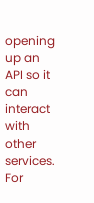opening up an API so it can interact with other services. For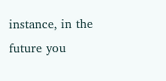instance, in the future you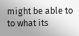might be able to to what its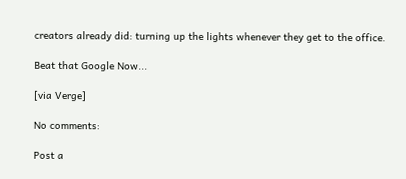creators already did: turning up the lights whenever they get to the office.

Beat that Google Now...

[via Verge]

No comments:

Post a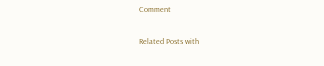Comment

Related Posts with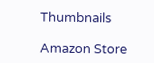Thumbnails

Amazon Store